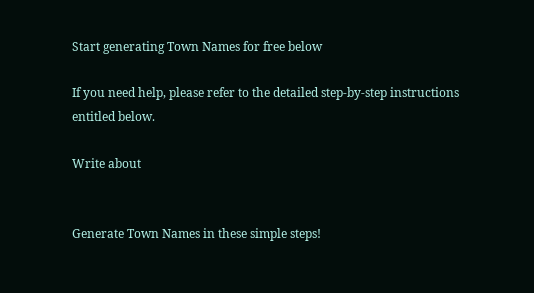Start generating Town Names for free below

If you need help, please refer to the detailed step-by-step instructions entitled below.

Write about


Generate Town Names in these simple steps!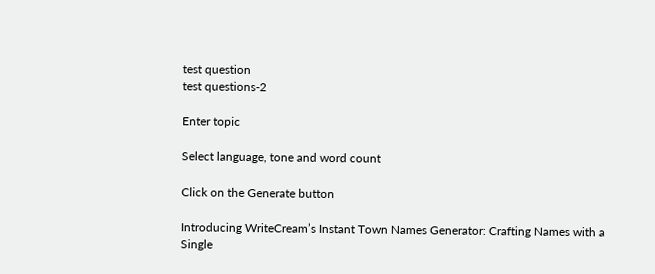test question
test questions-2

Enter topic

Select language, tone and word count

Click on the Generate button

Introducing WriteCream’s Instant Town Names Generator: Crafting Names with a Single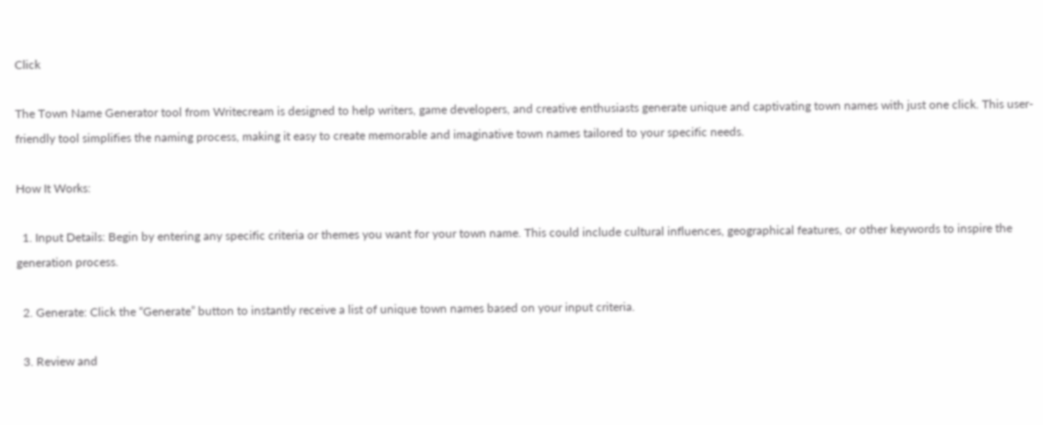Click

The Town Name Generator tool from Writecream is designed to help writers, game developers, and creative enthusiasts generate unique and captivating town names with just one click. This user-friendly tool simplifies the naming process, making it easy to create memorable and imaginative town names tailored to your specific needs.

How It Works:

  1. Input Details: Begin by entering any specific criteria or themes you want for your town name. This could include cultural influences, geographical features, or other keywords to inspire the generation process.

  2. Generate: Click the “Generate” button to instantly receive a list of unique town names based on your input criteria.

  3. Review and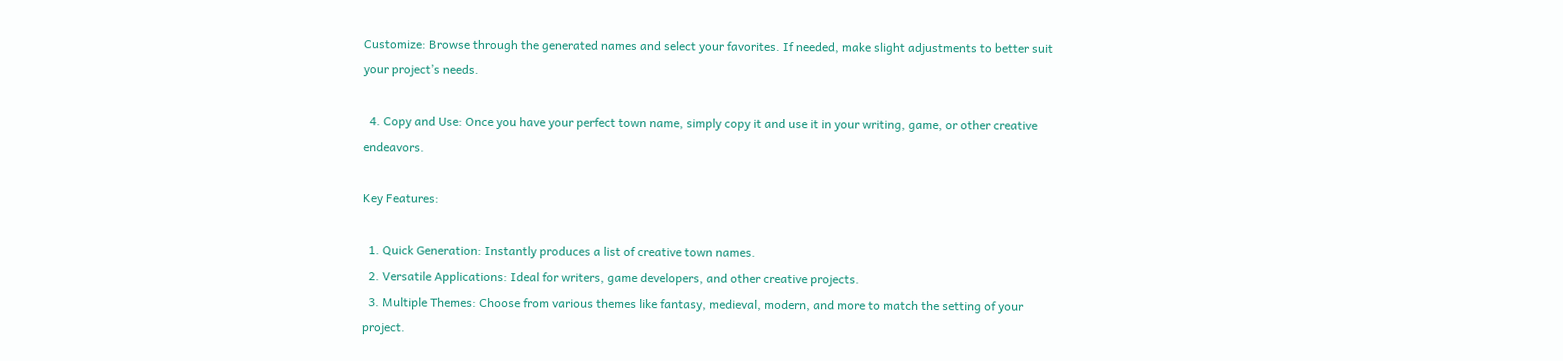Customize: Browse through the generated names and select your favorites. If needed, make slight adjustments to better suit your project’s needs.

  4. Copy and Use: Once you have your perfect town name, simply copy it and use it in your writing, game, or other creative endeavors.

Key Features:

  1. Quick Generation: Instantly produces a list of creative town names.
  2. Versatile Applications: Ideal for writers, game developers, and other creative projects.
  3. Multiple Themes: Choose from various themes like fantasy, medieval, modern, and more to match the setting of your project.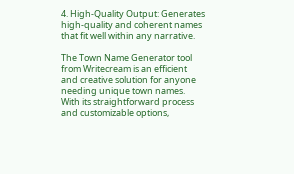4. High-Quality Output: Generates high-quality and coherent names that fit well within any narrative.

The Town Name Generator tool from Writecream is an efficient and creative solution for anyone needing unique town names. With its straightforward process and customizable options,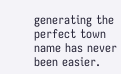generating the perfect town name has never been easier.